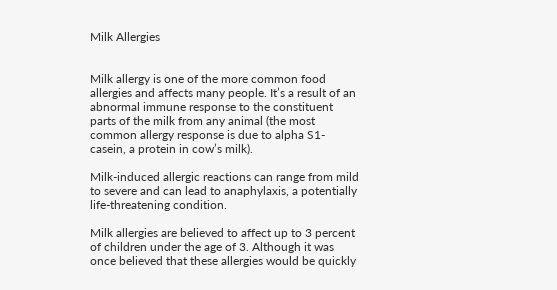Milk Allergies


Milk allergy is one of the more common food allergies and affects many people. It’s a result of an abnormal immune response to the constituent parts of the milk from any animal (the most common allergy response is due to alpha S1-casein, a protein in cow’s milk).

Milk-induced allergic reactions can range from mild to severe and can lead to anaphylaxis, a potentially life-threatening condition.

Milk allergies are believed to affect up to 3 percent of children under the age of 3. Although it was once believed that these allergies would be quickly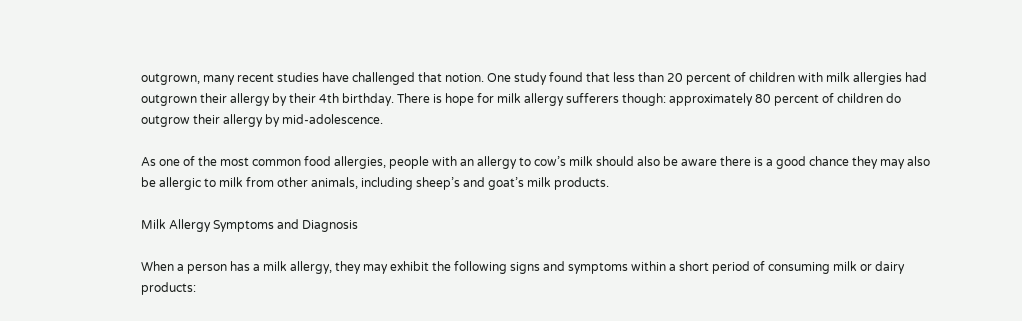outgrown, many recent studies have challenged that notion. One study found that less than 20 percent of children with milk allergies had outgrown their allergy by their 4th birthday. There is hope for milk allergy sufferers though: approximately 80 percent of children do outgrow their allergy by mid-adolescence.

As one of the most common food allergies, people with an allergy to cow’s milk should also be aware there is a good chance they may also be allergic to milk from other animals, including sheep’s and goat’s milk products.

Milk Allergy Symptoms and Diagnosis

When a person has a milk allergy, they may exhibit the following signs and symptoms within a short period of consuming milk or dairy products: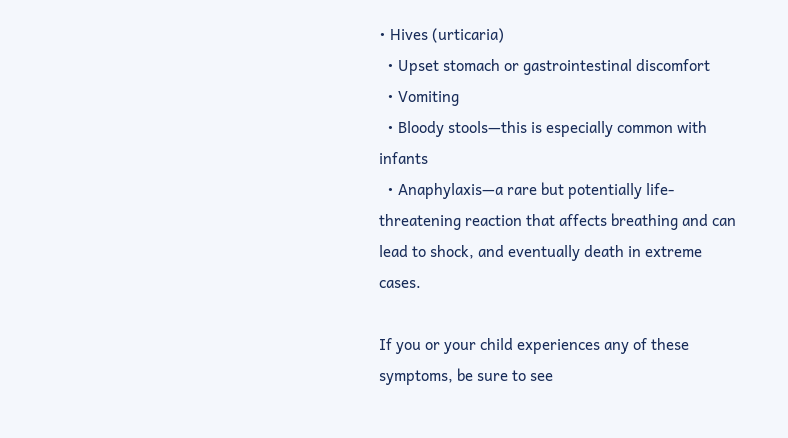• Hives (urticaria)
  • Upset stomach or gastrointestinal discomfort
  • Vomiting
  • Bloody stools—this is especially common with infants
  • Anaphylaxis—a rare but potentially life-threatening reaction that affects breathing and can lead to shock, and eventually death in extreme cases.

If you or your child experiences any of these symptoms, be sure to see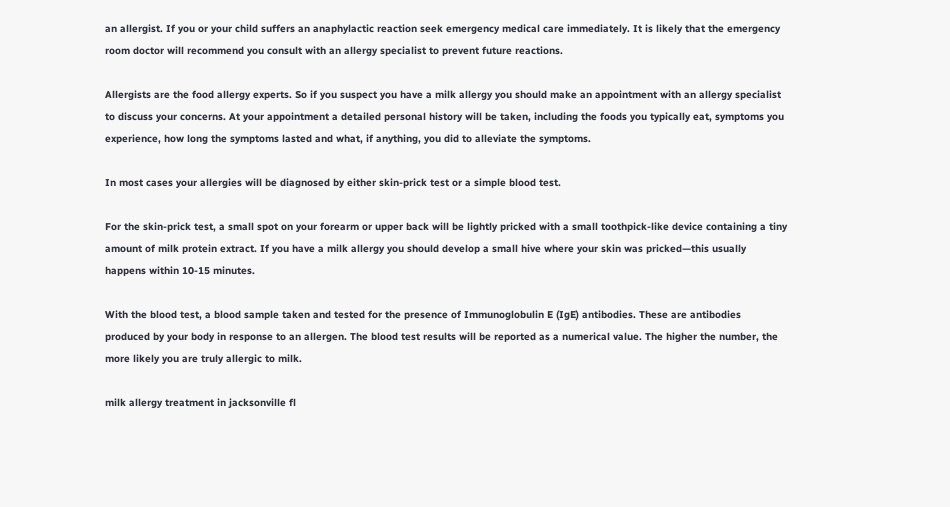an allergist. If you or your child suffers an anaphylactic reaction seek emergency medical care immediately. It is likely that the emergency room doctor will recommend you consult with an allergy specialist to prevent future reactions.

Allergists are the food allergy experts. So if you suspect you have a milk allergy you should make an appointment with an allergy specialist to discuss your concerns. At your appointment a detailed personal history will be taken, including the foods you typically eat, symptoms you experience, how long the symptoms lasted and what, if anything, you did to alleviate the symptoms.

In most cases your allergies will be diagnosed by either skin-prick test or a simple blood test.

For the skin-prick test, a small spot on your forearm or upper back will be lightly pricked with a small toothpick-like device containing a tiny amount of milk protein extract. If you have a milk allergy you should develop a small hive where your skin was pricked—this usually happens within 10-15 minutes.

With the blood test, a blood sample taken and tested for the presence of Immunoglobulin E (IgE) antibodies. These are antibodies produced by your body in response to an allergen. The blood test results will be reported as a numerical value. The higher the number, the more likely you are truly allergic to milk.

milk allergy treatment in jacksonville fl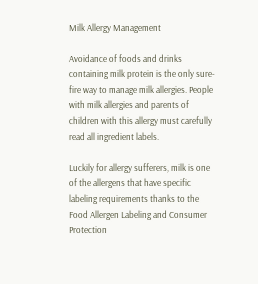Milk Allergy Management

Avoidance of foods and drinks containing milk protein is the only sure-fire way to manage milk allergies. People with milk allergies and parents of children with this allergy must carefully read all ingredient labels.

Luckily for allergy sufferers, milk is one of the allergens that have specific labeling requirements thanks to the Food Allergen Labeling and Consumer Protection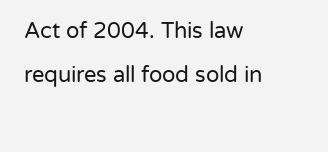Act of 2004. This law requires all food sold in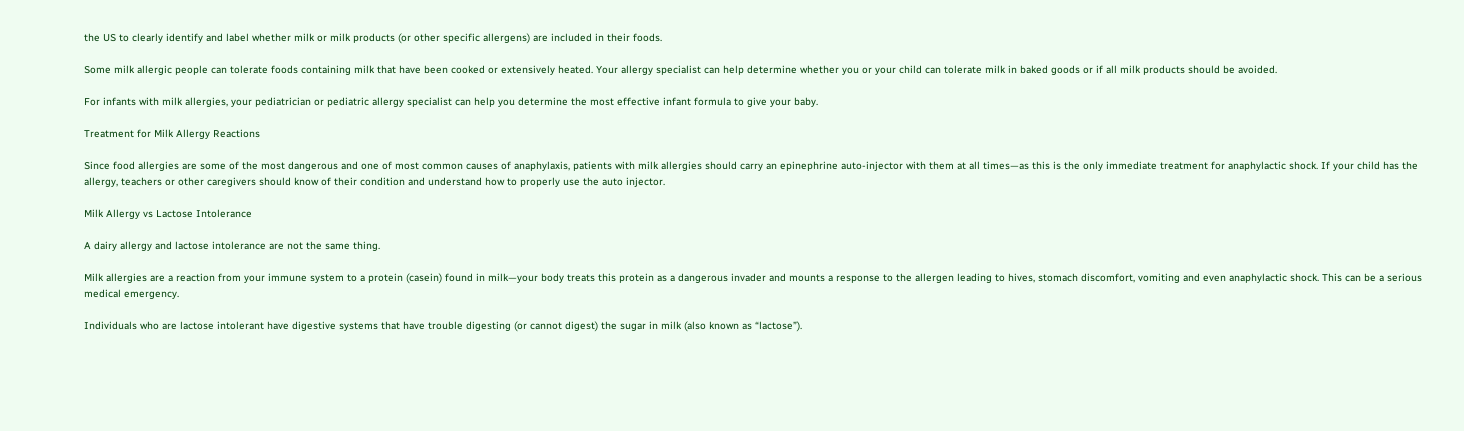the US to clearly identify and label whether milk or milk products (or other specific allergens) are included in their foods.

Some milk allergic people can tolerate foods containing milk that have been cooked or extensively heated. Your allergy specialist can help determine whether you or your child can tolerate milk in baked goods or if all milk products should be avoided.

For infants with milk allergies, your pediatrician or pediatric allergy specialist can help you determine the most effective infant formula to give your baby.

Treatment for Milk Allergy Reactions

Since food allergies are some of the most dangerous and one of most common causes of anaphylaxis, patients with milk allergies should carry an epinephrine auto-injector with them at all times—as this is the only immediate treatment for anaphylactic shock. If your child has the allergy, teachers or other caregivers should know of their condition and understand how to properly use the auto injector.

Milk Allergy vs Lactose Intolerance

A dairy allergy and lactose intolerance are not the same thing.

Milk allergies are a reaction from your immune system to a protein (casein) found in milk—your body treats this protein as a dangerous invader and mounts a response to the allergen leading to hives, stomach discomfort, vomiting and even anaphylactic shock. This can be a serious medical emergency.

Individuals who are lactose intolerant have digestive systems that have trouble digesting (or cannot digest) the sugar in milk (also known as “lactose”).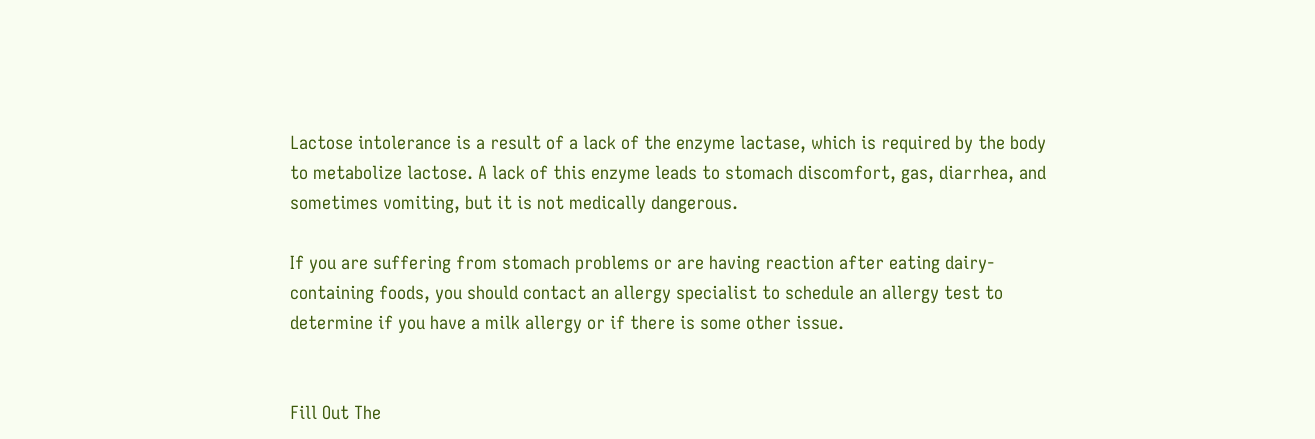Lactose intolerance is a result of a lack of the enzyme lactase, which is required by the body to metabolize lactose. A lack of this enzyme leads to stomach discomfort, gas, diarrhea, and sometimes vomiting, but it is not medically dangerous.

If you are suffering from stomach problems or are having reaction after eating dairy-containing foods, you should contact an allergy specialist to schedule an allergy test to determine if you have a milk allergy or if there is some other issue.


Fill Out The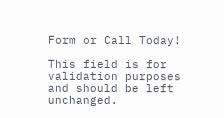Form or Call Today!

This field is for validation purposes and should be left unchanged.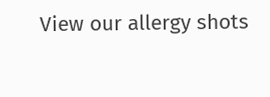View our allergy shots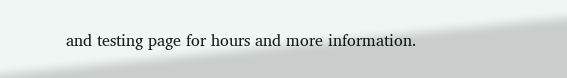and testing page for hours and more information.